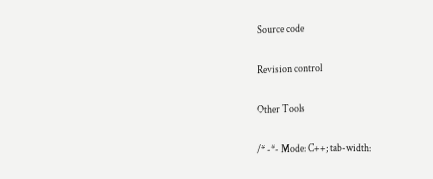Source code

Revision control

Other Tools

/* -*- Mode: C++; tab-width: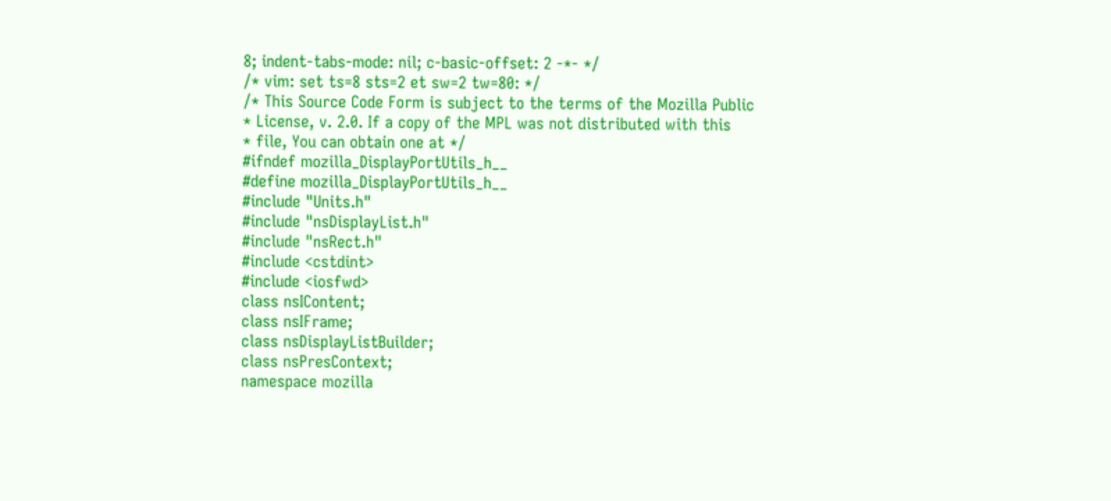8; indent-tabs-mode: nil; c-basic-offset: 2 -*- */
/* vim: set ts=8 sts=2 et sw=2 tw=80: */
/* This Source Code Form is subject to the terms of the Mozilla Public
* License, v. 2.0. If a copy of the MPL was not distributed with this
* file, You can obtain one at */
#ifndef mozilla_DisplayPortUtils_h__
#define mozilla_DisplayPortUtils_h__
#include "Units.h"
#include "nsDisplayList.h"
#include "nsRect.h"
#include <cstdint>
#include <iosfwd>
class nsIContent;
class nsIFrame;
class nsDisplayListBuilder;
class nsPresContext;
namespace mozilla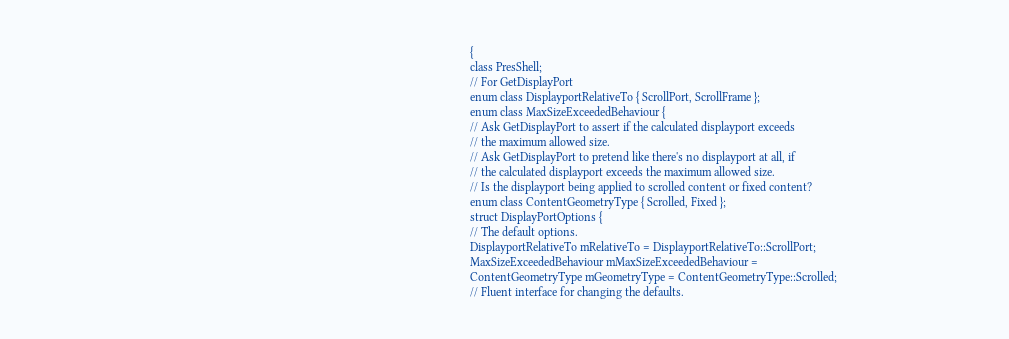{
class PresShell;
// For GetDisplayPort
enum class DisplayportRelativeTo { ScrollPort, ScrollFrame };
enum class MaxSizeExceededBehaviour {
// Ask GetDisplayPort to assert if the calculated displayport exceeds
// the maximum allowed size.
// Ask GetDisplayPort to pretend like there's no displayport at all, if
// the calculated displayport exceeds the maximum allowed size.
// Is the displayport being applied to scrolled content or fixed content?
enum class ContentGeometryType { Scrolled, Fixed };
struct DisplayPortOptions {
// The default options.
DisplayportRelativeTo mRelativeTo = DisplayportRelativeTo::ScrollPort;
MaxSizeExceededBehaviour mMaxSizeExceededBehaviour =
ContentGeometryType mGeometryType = ContentGeometryType::Scrolled;
// Fluent interface for changing the defaults.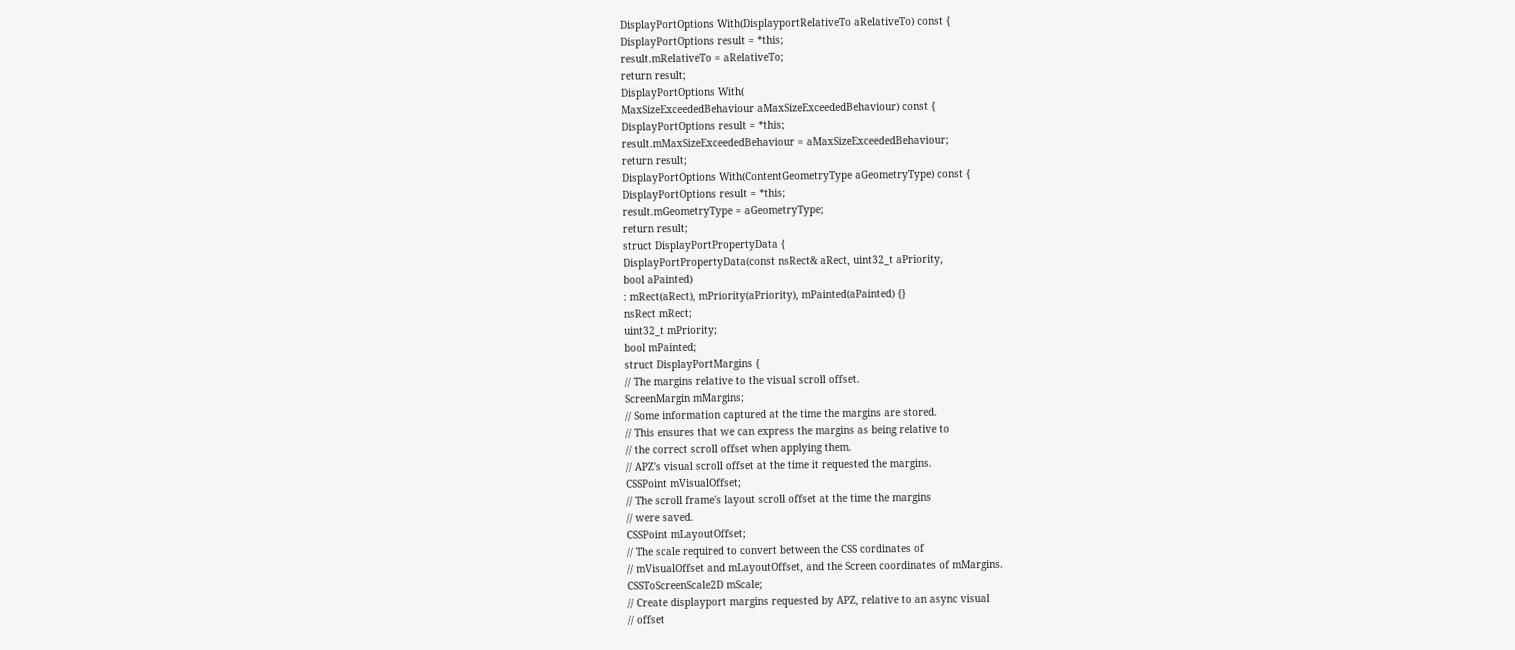DisplayPortOptions With(DisplayportRelativeTo aRelativeTo) const {
DisplayPortOptions result = *this;
result.mRelativeTo = aRelativeTo;
return result;
DisplayPortOptions With(
MaxSizeExceededBehaviour aMaxSizeExceededBehaviour) const {
DisplayPortOptions result = *this;
result.mMaxSizeExceededBehaviour = aMaxSizeExceededBehaviour;
return result;
DisplayPortOptions With(ContentGeometryType aGeometryType) const {
DisplayPortOptions result = *this;
result.mGeometryType = aGeometryType;
return result;
struct DisplayPortPropertyData {
DisplayPortPropertyData(const nsRect& aRect, uint32_t aPriority,
bool aPainted)
: mRect(aRect), mPriority(aPriority), mPainted(aPainted) {}
nsRect mRect;
uint32_t mPriority;
bool mPainted;
struct DisplayPortMargins {
// The margins relative to the visual scroll offset.
ScreenMargin mMargins;
// Some information captured at the time the margins are stored.
// This ensures that we can express the margins as being relative to
// the correct scroll offset when applying them.
// APZ's visual scroll offset at the time it requested the margins.
CSSPoint mVisualOffset;
// The scroll frame's layout scroll offset at the time the margins
// were saved.
CSSPoint mLayoutOffset;
// The scale required to convert between the CSS cordinates of
// mVisualOffset and mLayoutOffset, and the Screen coordinates of mMargins.
CSSToScreenScale2D mScale;
// Create displayport margins requested by APZ, relative to an async visual
// offset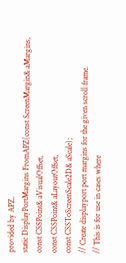provided by APZ.
static DisplayPortMargins FromAPZ(const ScreenMargin& aMargins,
const CSSPoint& aVisualOffset,
const CSSPoint& aLayoutOffset,
const CSSToScreenScale2D& aScale);
// Create displayport port margins for the given scroll frame.
// This is for use in cases where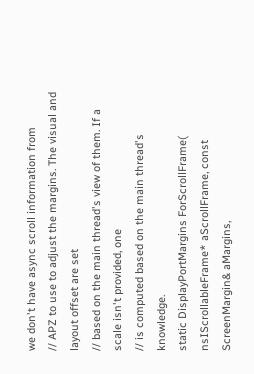we don't have async scroll information from
// APZ to use to adjust the margins. The visual and layout offset are set
// based on the main thread's view of them. If a scale isn't provided, one
// is computed based on the main thread's knowledge.
static DisplayPortMargins ForScrollFrame(
nsIScrollableFrame* aScrollFrame, const ScreenMargin& aMargins,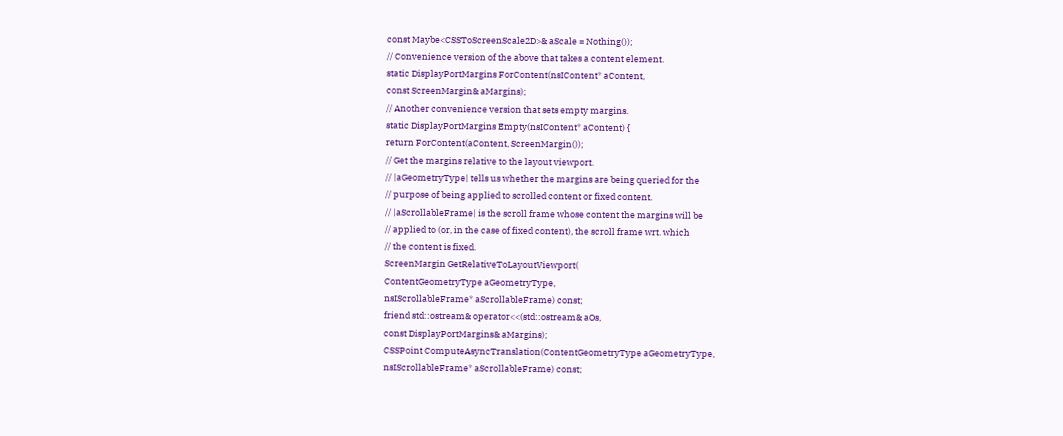const Maybe<CSSToScreenScale2D>& aScale = Nothing());
// Convenience version of the above that takes a content element.
static DisplayPortMargins ForContent(nsIContent* aContent,
const ScreenMargin& aMargins);
// Another convenience version that sets empty margins.
static DisplayPortMargins Empty(nsIContent* aContent) {
return ForContent(aContent, ScreenMargin());
// Get the margins relative to the layout viewport.
// |aGeometryType| tells us whether the margins are being queried for the
// purpose of being applied to scrolled content or fixed content.
// |aScrollableFrame| is the scroll frame whose content the margins will be
// applied to (or, in the case of fixed content), the scroll frame wrt. which
// the content is fixed.
ScreenMargin GetRelativeToLayoutViewport(
ContentGeometryType aGeometryType,
nsIScrollableFrame* aScrollableFrame) const;
friend std::ostream& operator<<(std::ostream& aOs,
const DisplayPortMargins& aMargins);
CSSPoint ComputeAsyncTranslation(ContentGeometryType aGeometryType,
nsIScrollableFrame* aScrollableFrame) const;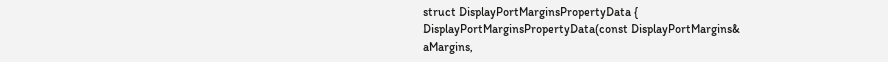struct DisplayPortMarginsPropertyData {
DisplayPortMarginsPropertyData(const DisplayPortMargins& aMargins,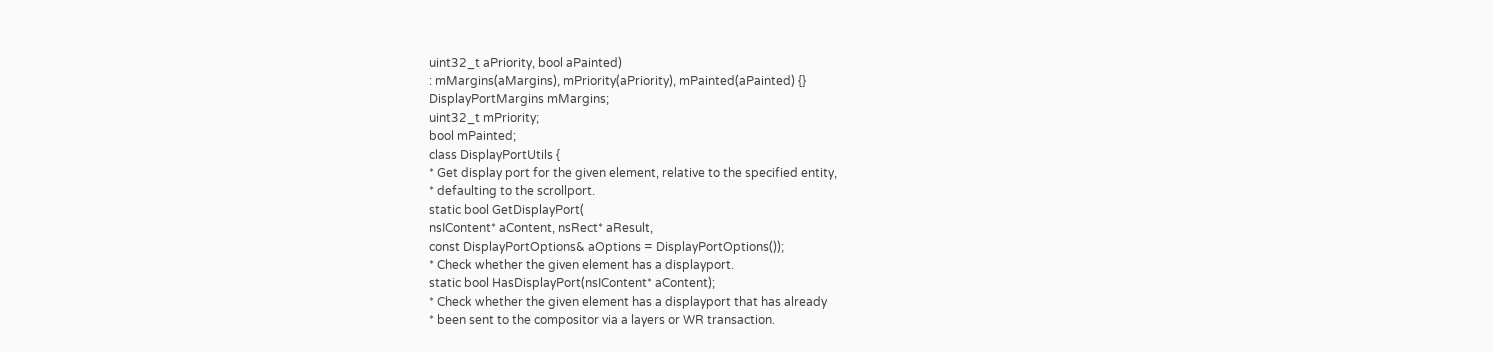uint32_t aPriority, bool aPainted)
: mMargins(aMargins), mPriority(aPriority), mPainted(aPainted) {}
DisplayPortMargins mMargins;
uint32_t mPriority;
bool mPainted;
class DisplayPortUtils {
* Get display port for the given element, relative to the specified entity,
* defaulting to the scrollport.
static bool GetDisplayPort(
nsIContent* aContent, nsRect* aResult,
const DisplayPortOptions& aOptions = DisplayPortOptions());
* Check whether the given element has a displayport.
static bool HasDisplayPort(nsIContent* aContent);
* Check whether the given element has a displayport that has already
* been sent to the compositor via a layers or WR transaction.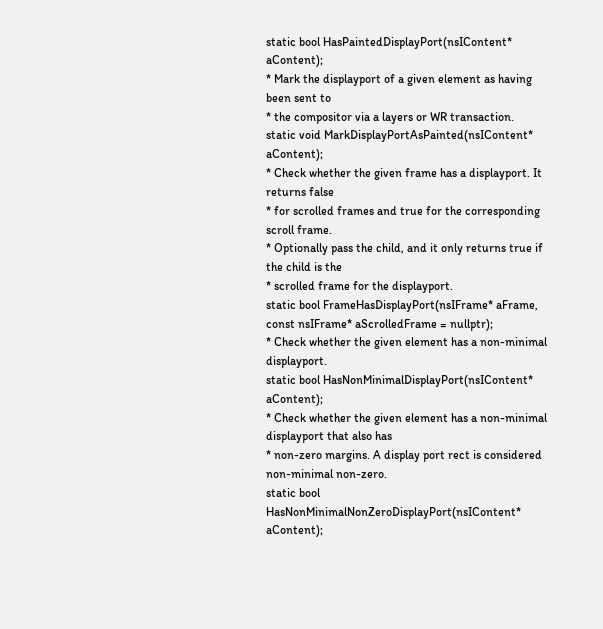static bool HasPaintedDisplayPort(nsIContent* aContent);
* Mark the displayport of a given element as having been sent to
* the compositor via a layers or WR transaction.
static void MarkDisplayPortAsPainted(nsIContent* aContent);
* Check whether the given frame has a displayport. It returns false
* for scrolled frames and true for the corresponding scroll frame.
* Optionally pass the child, and it only returns true if the child is the
* scrolled frame for the displayport.
static bool FrameHasDisplayPort(nsIFrame* aFrame,
const nsIFrame* aScrolledFrame = nullptr);
* Check whether the given element has a non-minimal displayport.
static bool HasNonMinimalDisplayPort(nsIContent* aContent);
* Check whether the given element has a non-minimal displayport that also has
* non-zero margins. A display port rect is considered non-minimal non-zero.
static bool HasNonMinimalNonZeroDisplayPort(nsIContent* aContent);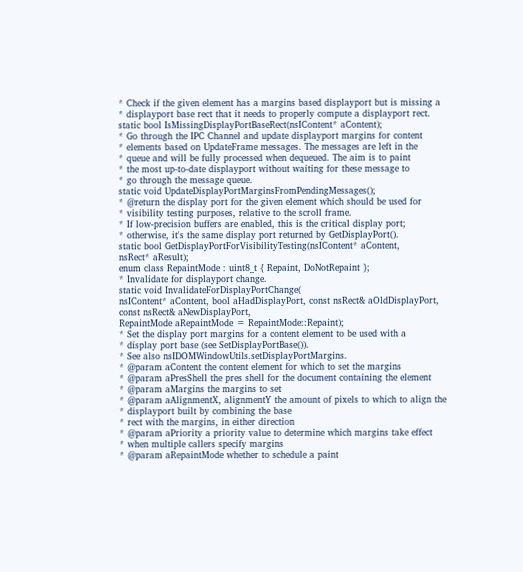* Check if the given element has a margins based displayport but is missing a
* displayport base rect that it needs to properly compute a displayport rect.
static bool IsMissingDisplayPortBaseRect(nsIContent* aContent);
* Go through the IPC Channel and update displayport margins for content
* elements based on UpdateFrame messages. The messages are left in the
* queue and will be fully processed when dequeued. The aim is to paint
* the most up-to-date displayport without waiting for these message to
* go through the message queue.
static void UpdateDisplayPortMarginsFromPendingMessages();
* @return the display port for the given element which should be used for
* visibility testing purposes, relative to the scroll frame.
* If low-precision buffers are enabled, this is the critical display port;
* otherwise, it's the same display port returned by GetDisplayPort().
static bool GetDisplayPortForVisibilityTesting(nsIContent* aContent,
nsRect* aResult);
enum class RepaintMode : uint8_t { Repaint, DoNotRepaint };
* Invalidate for displayport change.
static void InvalidateForDisplayPortChange(
nsIContent* aContent, bool aHadDisplayPort, const nsRect& aOldDisplayPort,
const nsRect& aNewDisplayPort,
RepaintMode aRepaintMode = RepaintMode::Repaint);
* Set the display port margins for a content element to be used with a
* display port base (see SetDisplayPortBase()).
* See also nsIDOMWindowUtils.setDisplayPortMargins.
* @param aContent the content element for which to set the margins
* @param aPresShell the pres shell for the document containing the element
* @param aMargins the margins to set
* @param aAlignmentX, alignmentY the amount of pixels to which to align the
* displayport built by combining the base
* rect with the margins, in either direction
* @param aPriority a priority value to determine which margins take effect
* when multiple callers specify margins
* @param aRepaintMode whether to schedule a paint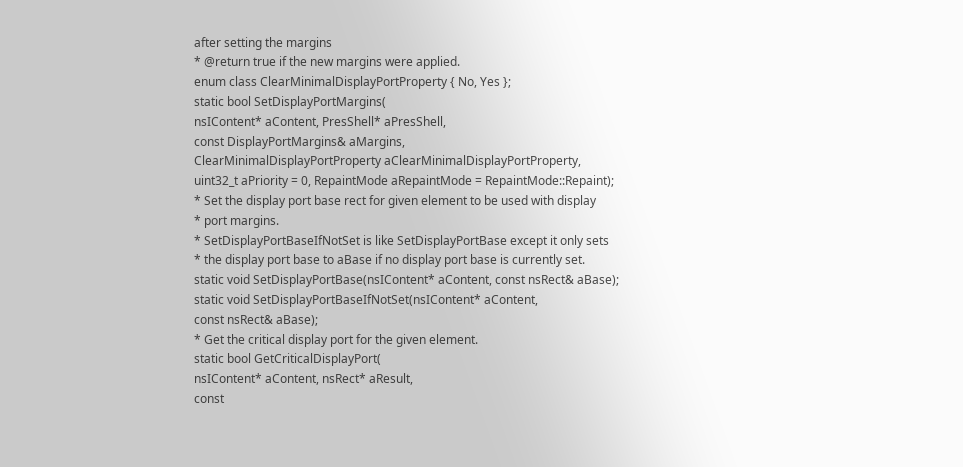after setting the margins
* @return true if the new margins were applied.
enum class ClearMinimalDisplayPortProperty { No, Yes };
static bool SetDisplayPortMargins(
nsIContent* aContent, PresShell* aPresShell,
const DisplayPortMargins& aMargins,
ClearMinimalDisplayPortProperty aClearMinimalDisplayPortProperty,
uint32_t aPriority = 0, RepaintMode aRepaintMode = RepaintMode::Repaint);
* Set the display port base rect for given element to be used with display
* port margins.
* SetDisplayPortBaseIfNotSet is like SetDisplayPortBase except it only sets
* the display port base to aBase if no display port base is currently set.
static void SetDisplayPortBase(nsIContent* aContent, const nsRect& aBase);
static void SetDisplayPortBaseIfNotSet(nsIContent* aContent,
const nsRect& aBase);
* Get the critical display port for the given element.
static bool GetCriticalDisplayPort(
nsIContent* aContent, nsRect* aResult,
const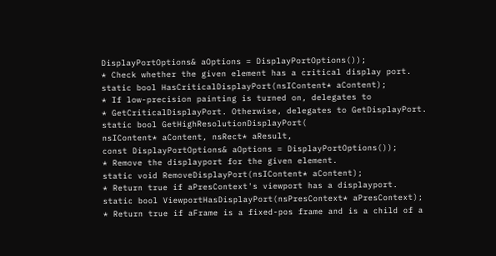DisplayPortOptions& aOptions = DisplayPortOptions());
* Check whether the given element has a critical display port.
static bool HasCriticalDisplayPort(nsIContent* aContent);
* If low-precision painting is turned on, delegates to
* GetCriticalDisplayPort. Otherwise, delegates to GetDisplayPort.
static bool GetHighResolutionDisplayPort(
nsIContent* aContent, nsRect* aResult,
const DisplayPortOptions& aOptions = DisplayPortOptions());
* Remove the displayport for the given element.
static void RemoveDisplayPort(nsIContent* aContent);
* Return true if aPresContext's viewport has a displayport.
static bool ViewportHasDisplayPort(nsPresContext* aPresContext);
* Return true if aFrame is a fixed-pos frame and is a child of a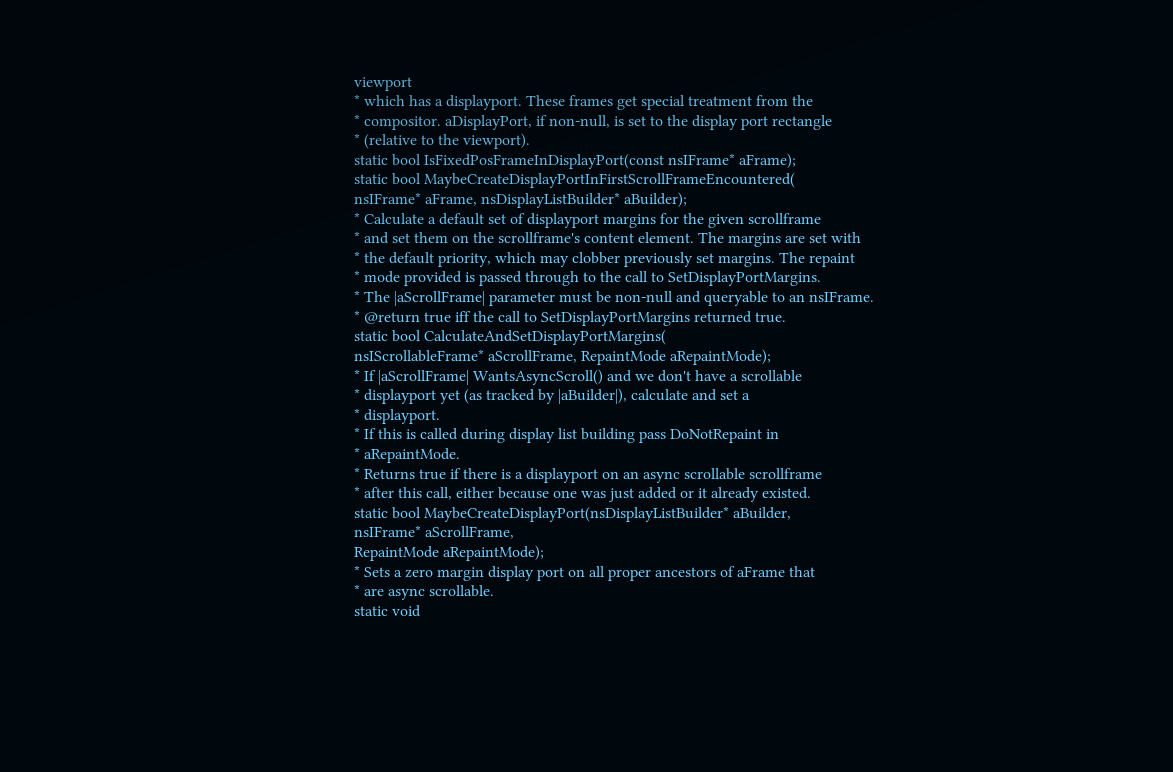viewport
* which has a displayport. These frames get special treatment from the
* compositor. aDisplayPort, if non-null, is set to the display port rectangle
* (relative to the viewport).
static bool IsFixedPosFrameInDisplayPort(const nsIFrame* aFrame);
static bool MaybeCreateDisplayPortInFirstScrollFrameEncountered(
nsIFrame* aFrame, nsDisplayListBuilder* aBuilder);
* Calculate a default set of displayport margins for the given scrollframe
* and set them on the scrollframe's content element. The margins are set with
* the default priority, which may clobber previously set margins. The repaint
* mode provided is passed through to the call to SetDisplayPortMargins.
* The |aScrollFrame| parameter must be non-null and queryable to an nsIFrame.
* @return true iff the call to SetDisplayPortMargins returned true.
static bool CalculateAndSetDisplayPortMargins(
nsIScrollableFrame* aScrollFrame, RepaintMode aRepaintMode);
* If |aScrollFrame| WantsAsyncScroll() and we don't have a scrollable
* displayport yet (as tracked by |aBuilder|), calculate and set a
* displayport.
* If this is called during display list building pass DoNotRepaint in
* aRepaintMode.
* Returns true if there is a displayport on an async scrollable scrollframe
* after this call, either because one was just added or it already existed.
static bool MaybeCreateDisplayPort(nsDisplayListBuilder* aBuilder,
nsIFrame* aScrollFrame,
RepaintMode aRepaintMode);
* Sets a zero margin display port on all proper ancestors of aFrame that
* are async scrollable.
static void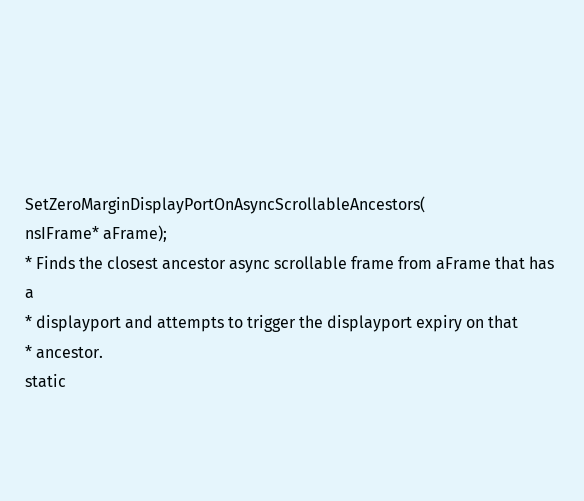SetZeroMarginDisplayPortOnAsyncScrollableAncestors(
nsIFrame* aFrame);
* Finds the closest ancestor async scrollable frame from aFrame that has a
* displayport and attempts to trigger the displayport expiry on that
* ancestor.
static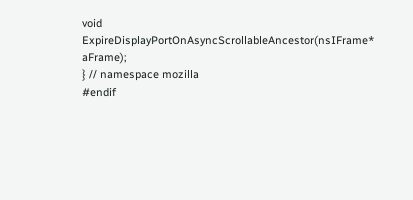void ExpireDisplayPortOnAsyncScrollableAncestor(nsIFrame* aFrame);
} // namespace mozilla
#endif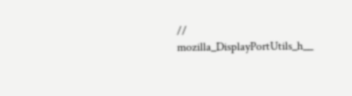// mozilla_DisplayPortUtils_h__